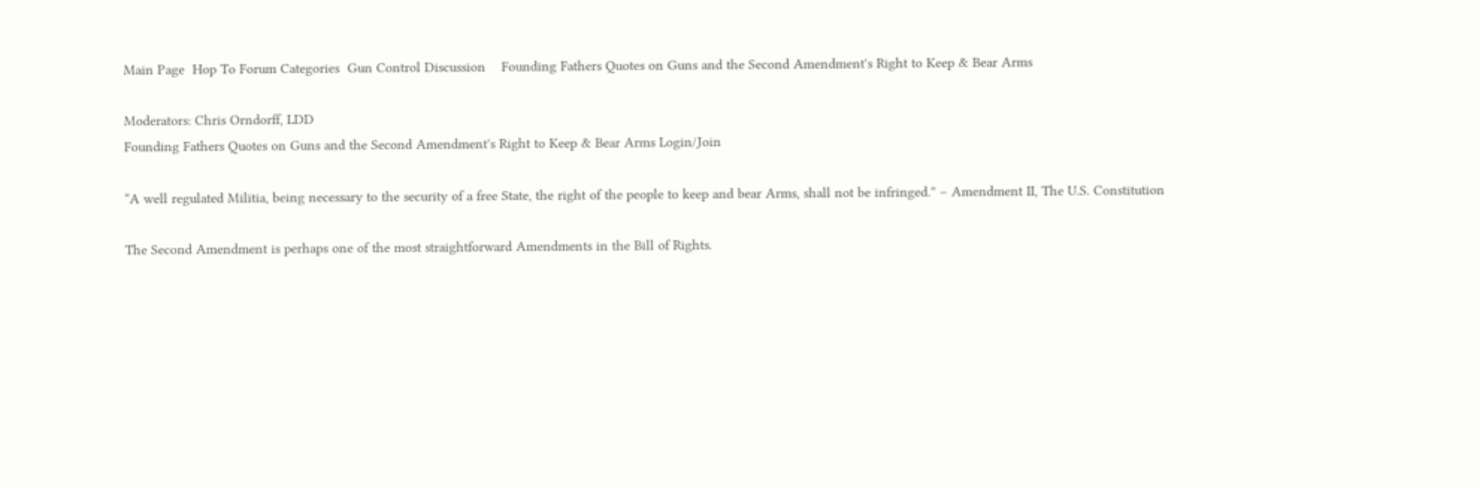Main Page  Hop To Forum Categories  Gun Control Discussion    Founding Fathers Quotes on Guns and the Second Amendment's Right to Keep & Bear Arms

Moderators: Chris Orndorff, LDD
Founding Fathers Quotes on Guns and the Second Amendment's Right to Keep & Bear Arms Login/Join

“A well regulated Militia, being necessary to the security of a free State, the right of the people to keep and bear Arms, shall not be infringed.” – Amendment II, The U.S. Constitution

The Second Amendment is perhaps one of the most straightforward Amendments in the Bill of Rights.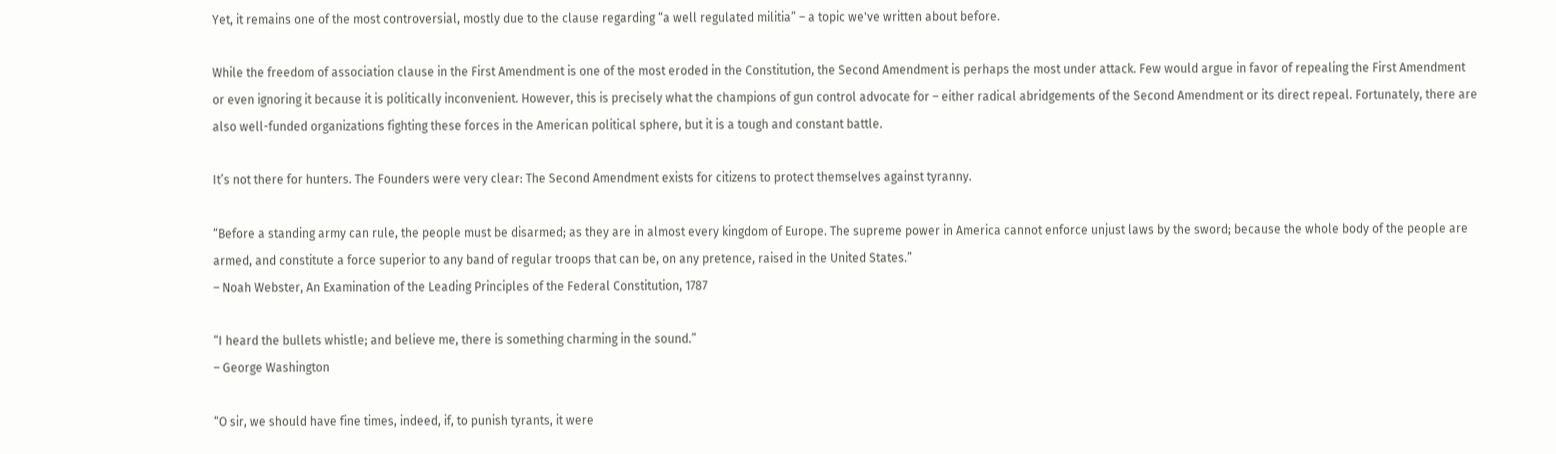Yet, it remains one of the most controversial, mostly due to the clause regarding “a well regulated militia” – a topic we've written about before.

While the freedom of association clause in the First Amendment is one of the most eroded in the Constitution, the Second Amendment is perhaps the most under attack. Few would argue in favor of repealing the First Amendment or even ignoring it because it is politically inconvenient. However, this is precisely what the champions of gun control advocate for – either radical abridgements of the Second Amendment or its direct repeal. Fortunately, there are also well-funded organizations fighting these forces in the American political sphere, but it is a tough and constant battle.

It’s not there for hunters. The Founders were very clear: The Second Amendment exists for citizens to protect themselves against tyranny.

“Before a standing army can rule, the people must be disarmed; as they are in almost every kingdom of Europe. The supreme power in America cannot enforce unjust laws by the sword; because the whole body of the people are armed, and constitute a force superior to any band of regular troops that can be, on any pretence, raised in the United States.”
– Noah Webster, An Examination of the Leading Principles of the Federal Constitution, 1787

“I heard the bullets whistle; and believe me, there is something charming in the sound.”
– George Washington

“O sir, we should have fine times, indeed, if, to punish tyrants, it were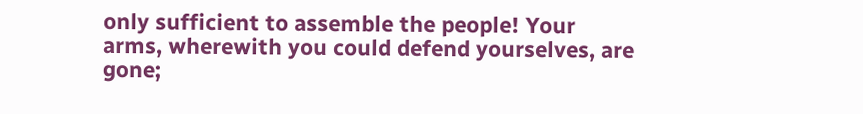only sufficient to assemble the people! Your arms, wherewith you could defend yourselves, are gone;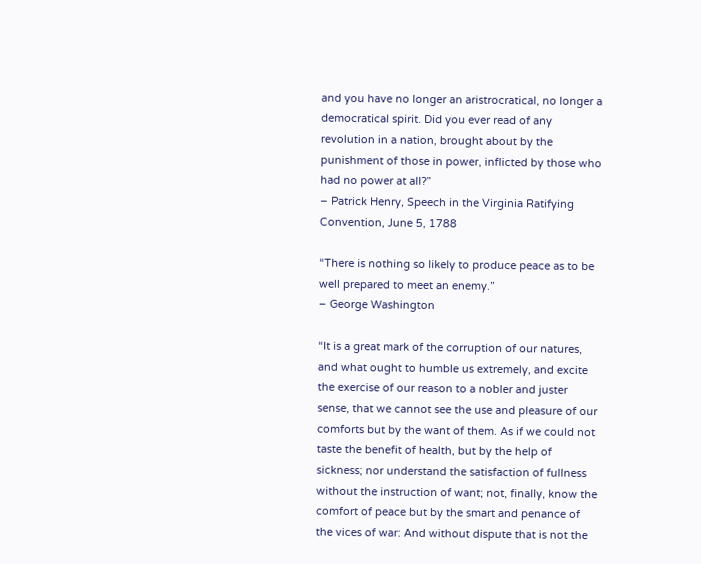and you have no longer an aristrocratical, no longer a democratical spirit. Did you ever read of any revolution in a nation, brought about by the punishment of those in power, inflicted by those who had no power at all?”
– Patrick Henry, Speech in the Virginia Ratifying Convention, June 5, 1788

“There is nothing so likely to produce peace as to be well prepared to meet an enemy.”
– George Washington

“It is a great mark of the corruption of our natures, and what ought to humble us extremely, and excite the exercise of our reason to a nobler and juster sense, that we cannot see the use and pleasure of our comforts but by the want of them. As if we could not taste the benefit of health, but by the help of sickness; nor understand the satisfaction of fullness without the instruction of want; not, finally, know the comfort of peace but by the smart and penance of the vices of war: And without dispute that is not the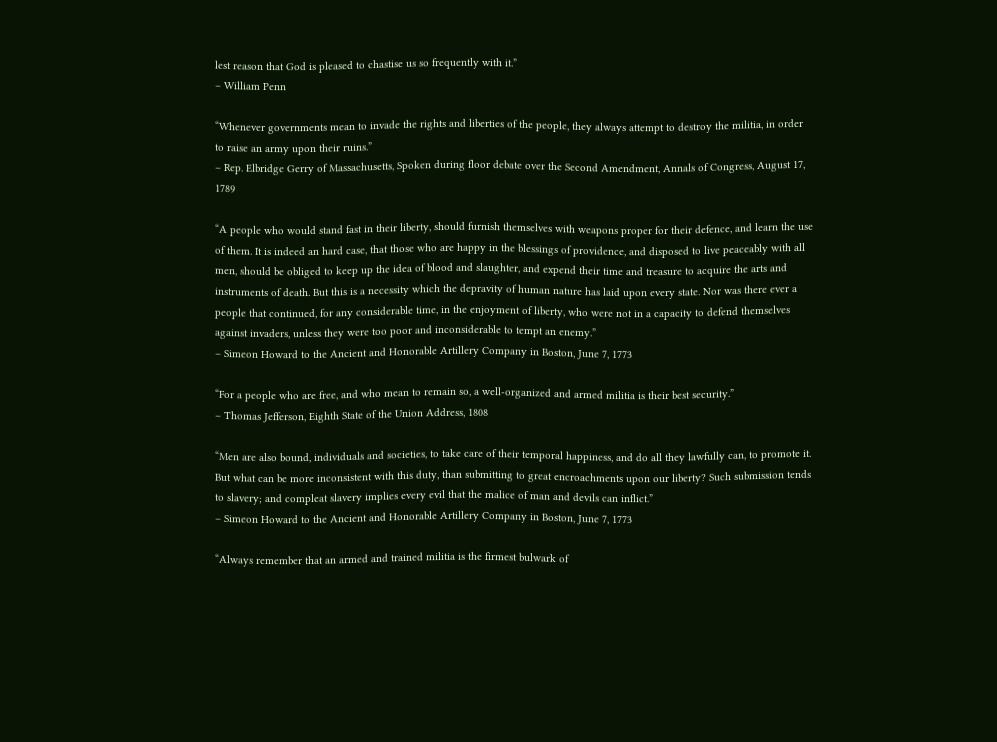lest reason that God is pleased to chastise us so frequently with it.”
– William Penn

“Whenever governments mean to invade the rights and liberties of the people, they always attempt to destroy the militia, in order to raise an army upon their ruins.”
– Rep. Elbridge Gerry of Massachusetts, Spoken during floor debate over the Second Amendment, Annals of Congress, August 17, 1789

“A people who would stand fast in their liberty, should furnish themselves with weapons proper for their defence, and learn the use of them. It is indeed an hard case, that those who are happy in the blessings of providence, and disposed to live peaceably with all men, should be obliged to keep up the idea of blood and slaughter, and expend their time and treasure to acquire the arts and instruments of death. But this is a necessity which the depravity of human nature has laid upon every state. Nor was there ever a people that continued, for any considerable time, in the enjoyment of liberty, who were not in a capacity to defend themselves against invaders, unless they were too poor and inconsiderable to tempt an enemy.”
– Simeon Howard to the Ancient and Honorable Artillery Company in Boston, June 7, 1773

“For a people who are free, and who mean to remain so, a well-organized and armed militia is their best security.”
– Thomas Jefferson, Eighth State of the Union Address, 1808

“Men are also bound, individuals and societies, to take care of their temporal happiness, and do all they lawfully can, to promote it. But what can be more inconsistent with this duty, than submitting to great encroachments upon our liberty? Such submission tends to slavery; and compleat slavery implies every evil that the malice of man and devils can inflict.”
– Simeon Howard to the Ancient and Honorable Artillery Company in Boston, June 7, 1773

“Always remember that an armed and trained militia is the firmest bulwark of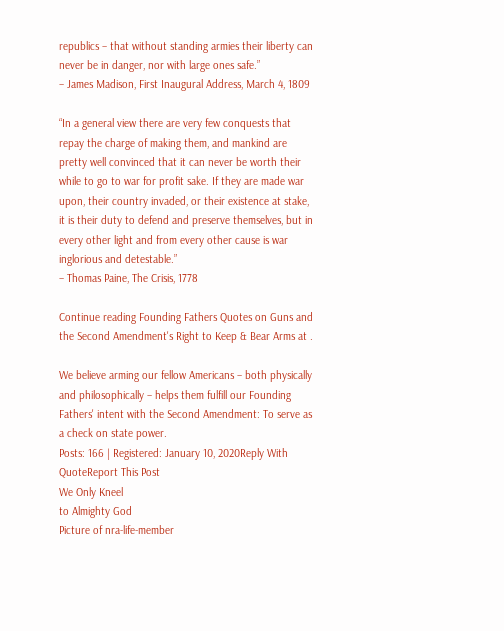republics – that without standing armies their liberty can never be in danger, nor with large ones safe.”
– James Madison, First Inaugural Address, March 4, 1809

“In a general view there are very few conquests that repay the charge of making them, and mankind are pretty well convinced that it can never be worth their while to go to war for profit sake. If they are made war upon, their country invaded, or their existence at stake, it is their duty to defend and preserve themselves, but in every other light and from every other cause is war inglorious and detestable.”
– Thomas Paine, The Crisis, 1778

Continue reading Founding Fathers Quotes on Guns and the Second Amendment's Right to Keep & Bear Arms at .

We believe arming our fellow Americans – both physically and philosophically – helps them fulfill our Founding Fathers' intent with the Second Amendment: To serve as a check on state power.
Posts: 166 | Registered: January 10, 2020Reply With QuoteReport This Post
We Only Kneel
to Almighty God
Picture of nra-life-member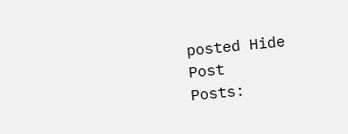posted Hide Post
Posts: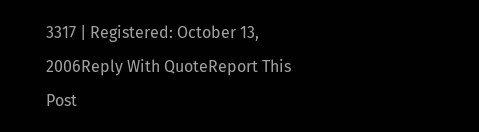3317 | Registered: October 13, 2006Reply With QuoteReport This Post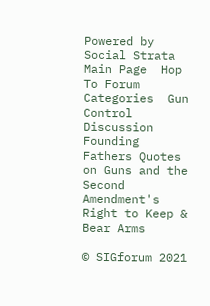Powered by Social Strata    Main Page  Hop To Forum Categories  Gun Control Discussion    Founding Fathers Quotes on Guns and the Second Amendment's Right to Keep & Bear Arms

© SIGforum 2021